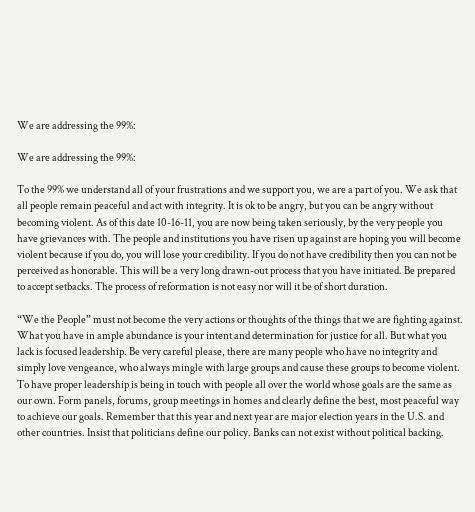We are addressing the 99%:

We are addressing the 99%:

To the 99% we understand all of your frustrations and we support you, we are a part of you. We ask that all people remain peaceful and act with integrity. It is ok to be angry, but you can be angry without becoming violent. As of this date 10-16-11, you are now being taken seriously, by the very people you have grievances with. The people and institutions you have risen up against are hoping you will become violent because if you do, you will lose your credibility. If you do not have credibility then you can not be perceived as honorable. This will be a very long drawn-out process that you have initiated. Be prepared to accept setbacks. The process of reformation is not easy nor will it be of short duration.

“We the People” must not become the very actions or thoughts of the things that we are fighting against. What you have in ample abundance is your intent and determination for justice for all. But what you lack is focused leadership. Be very careful please, there are many people who have no integrity and simply love vengeance, who always mingle with large groups and cause these groups to become violent. To have proper leadership is being in touch with people all over the world whose goals are the same as our own. Form panels, forums, group meetings in homes and clearly define the best, most peaceful way to achieve our goals. Remember that this year and next year are major election years in the U.S. and other countries. Insist that politicians define our policy. Banks can not exist without political backing.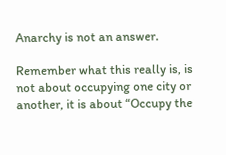Anarchy is not an answer.

Remember what this really is, is not about occupying one city or another, it is about “Occupy the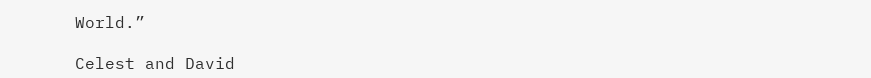World.”

Celest and David